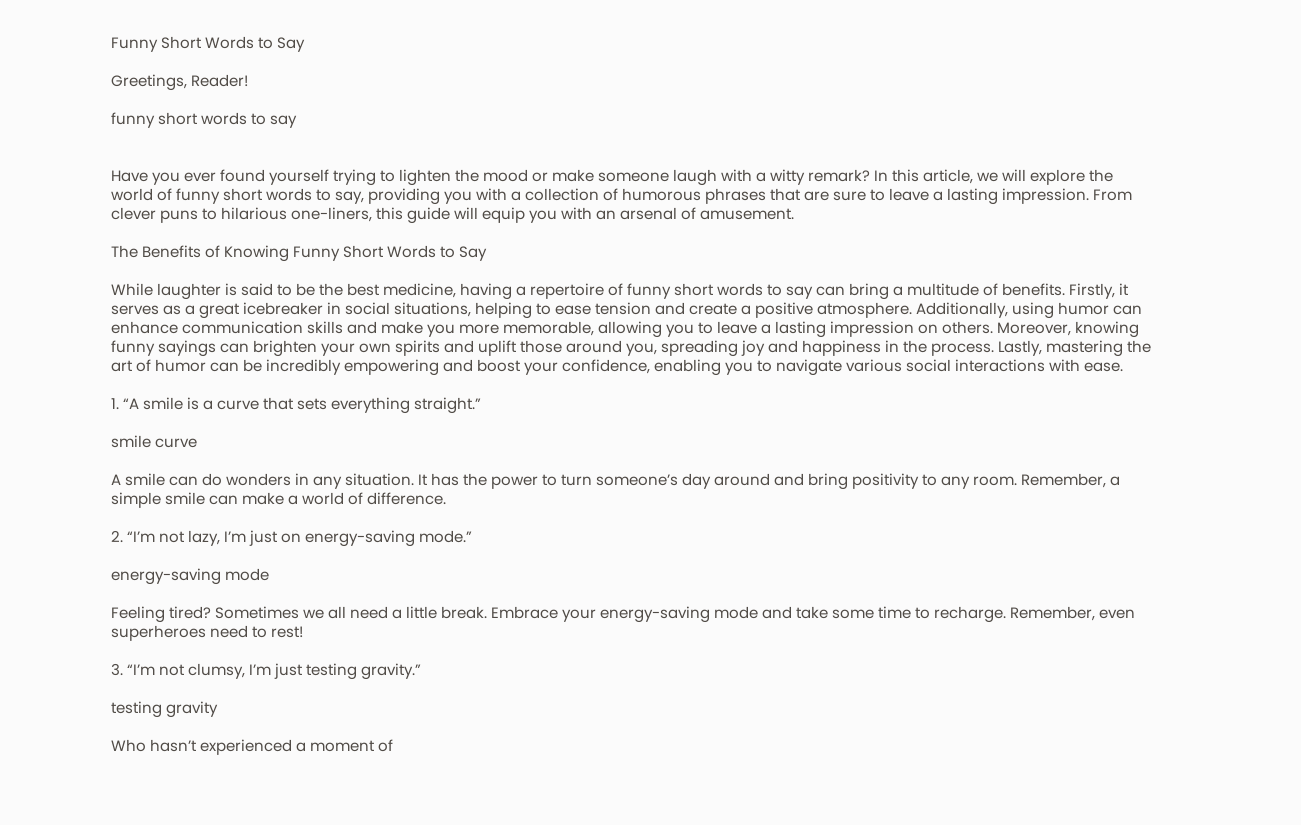Funny Short Words to Say

Greetings, Reader!

funny short words to say


Have you ever found yourself trying to lighten the mood or make someone laugh with a witty remark? In this article, we will explore the world of funny short words to say, providing you with a collection of humorous phrases that are sure to leave a lasting impression. From clever puns to hilarious one-liners, this guide will equip you with an arsenal of amusement.

The Benefits of Knowing Funny Short Words to Say

While laughter is said to be the best medicine, having a repertoire of funny short words to say can bring a multitude of benefits. Firstly, it serves as a great icebreaker in social situations, helping to ease tension and create a positive atmosphere. Additionally, using humor can enhance communication skills and make you more memorable, allowing you to leave a lasting impression on others. Moreover, knowing funny sayings can brighten your own spirits and uplift those around you, spreading joy and happiness in the process. Lastly, mastering the art of humor can be incredibly empowering and boost your confidence, enabling you to navigate various social interactions with ease.

1. “A smile is a curve that sets everything straight.”

smile curve

A smile can do wonders in any situation. It has the power to turn someone’s day around and bring positivity to any room. Remember, a simple smile can make a world of difference.

2. “I’m not lazy, I’m just on energy-saving mode.”

energy-saving mode

Feeling tired? Sometimes we all need a little break. Embrace your energy-saving mode and take some time to recharge. Remember, even superheroes need to rest!

3. “I’m not clumsy, I’m just testing gravity.”

testing gravity

Who hasn’t experienced a moment of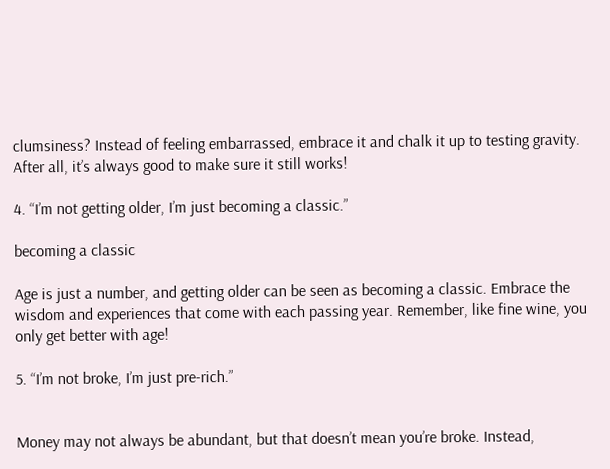clumsiness? Instead of feeling embarrassed, embrace it and chalk it up to testing gravity. After all, it’s always good to make sure it still works!

4. “I’m not getting older, I’m just becoming a classic.”

becoming a classic

Age is just a number, and getting older can be seen as becoming a classic. Embrace the wisdom and experiences that come with each passing year. Remember, like fine wine, you only get better with age!

5. “I’m not broke, I’m just pre-rich.”


Money may not always be abundant, but that doesn’t mean you’re broke. Instead,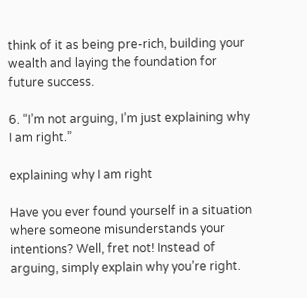think of it as being pre-rich, building your wealth and laying the foundation for future success.

6. “I’m not arguing, I’m just explaining why I am right.”

explaining why I am right

Have you ever found yourself in a situation where someone misunderstands your intentions? Well, fret not! Instead of arguing, simply explain why you’re right.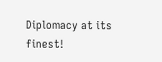Diplomacy at its finest!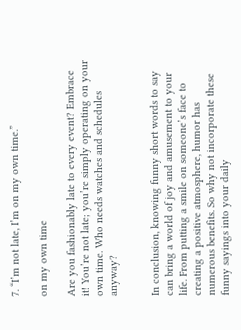7. “I’m not late, I’m on my own time.”

on my own time

Are you fashionably late to every event? Embrace it! You’re not late; you’re simply operating on your own time. Who needs watches and schedules anyway?


In conclusion, knowing funny short words to say can bring a world of joy and amusement to your life. From putting a smile on someone’s face to creating a positive atmosphere, humor has numerous benefits. So why not incorporate these funny sayings into your daily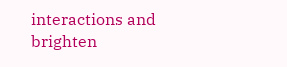interactions and brighten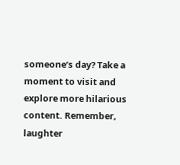someone’s day? Take a moment to visit and explore more hilarious content. Remember, laughter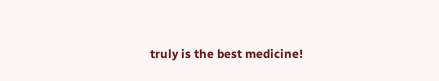truly is the best medicine!